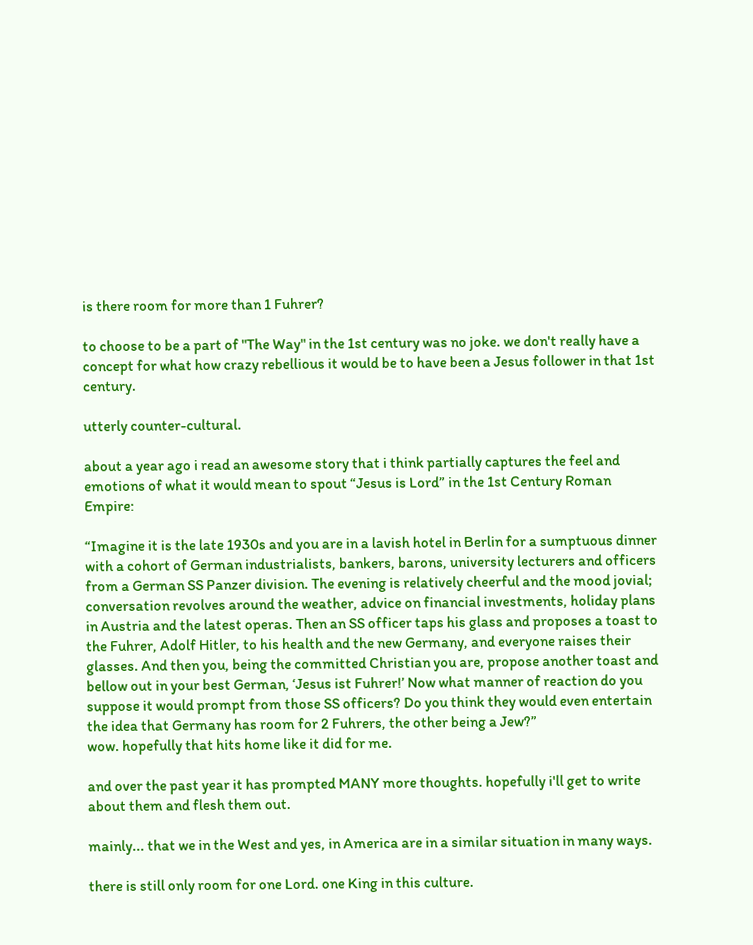is there room for more than 1 Fuhrer?

to choose to be a part of "The Way" in the 1st century was no joke. we don't really have a concept for what how crazy rebellious it would be to have been a Jesus follower in that 1st century.

utterly counter-cultural.

about a year ago i read an awesome story that i think partially captures the feel and emotions of what it would mean to spout “Jesus is Lord” in the 1st Century Roman Empire:

“Imagine it is the late 1930s and you are in a lavish hotel in Berlin for a sumptuous dinner with a cohort of German industrialists, bankers, barons, university lecturers and officers from a German SS Panzer division. The evening is relatively cheerful and the mood jovial; conversation revolves around the weather, advice on financial investments, holiday plans in Austria and the latest operas. Then an SS officer taps his glass and proposes a toast to the Fuhrer, Adolf Hitler, to his health and the new Germany, and everyone raises their glasses. And then you, being the committed Christian you are, propose another toast and bellow out in your best German, ‘Jesus ist Fuhrer!’ Now what manner of reaction do you suppose it would prompt from those SS officers? Do you think they would even entertain the idea that Germany has room for 2 Fuhrers, the other being a Jew?”
wow. hopefully that hits home like it did for me.

and over the past year it has prompted MANY more thoughts. hopefully i'll get to write about them and flesh them out.

mainly... that we in the West and yes, in America are in a similar situation in many ways.

there is still only room for one Lord. one King in this culture.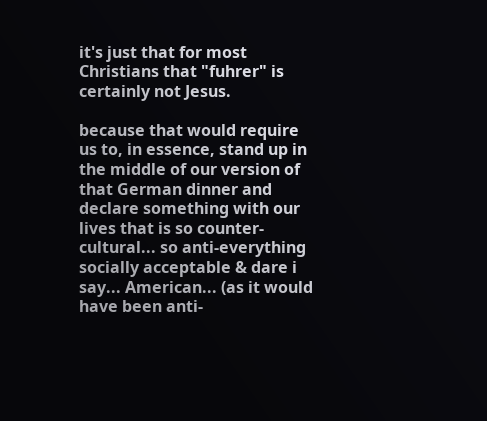it's just that for most Christians that "fuhrer" is certainly not Jesus.

because that would require us to, in essence, stand up in the middle of our version of that German dinner and declare something with our lives that is so counter-cultural... so anti-everything socially acceptable & dare i say... American... (as it would have been anti-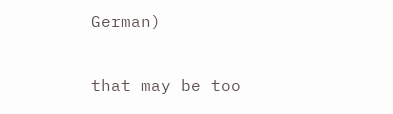German)

that may be too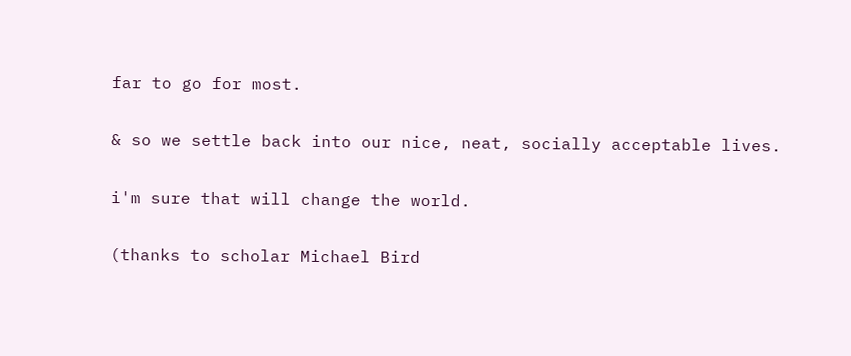far to go for most.

& so we settle back into our nice, neat, socially acceptable lives.

i'm sure that will change the world.

(thanks to scholar Michael Bird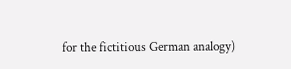for the fictitious German analogy)